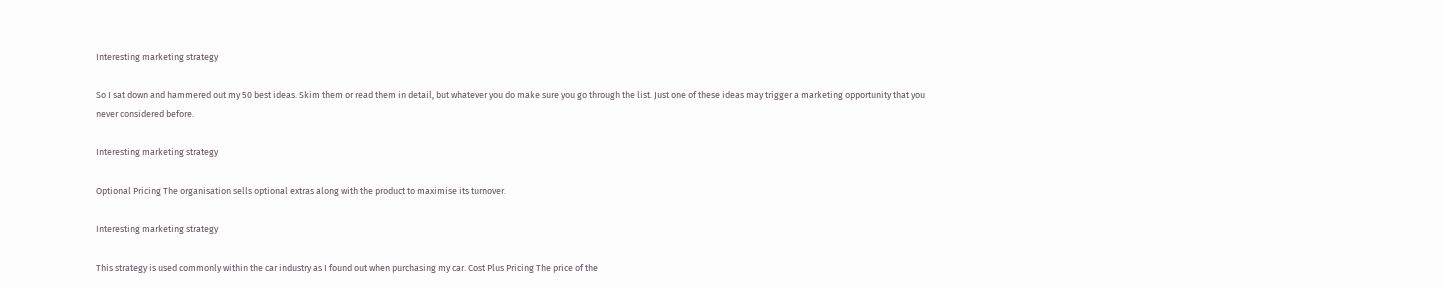Interesting marketing strategy

So I sat down and hammered out my 50 best ideas. Skim them or read them in detail, but whatever you do make sure you go through the list. Just one of these ideas may trigger a marketing opportunity that you never considered before.

Interesting marketing strategy

Optional Pricing The organisation sells optional extras along with the product to maximise its turnover.

Interesting marketing strategy

This strategy is used commonly within the car industry as I found out when purchasing my car. Cost Plus Pricing The price of the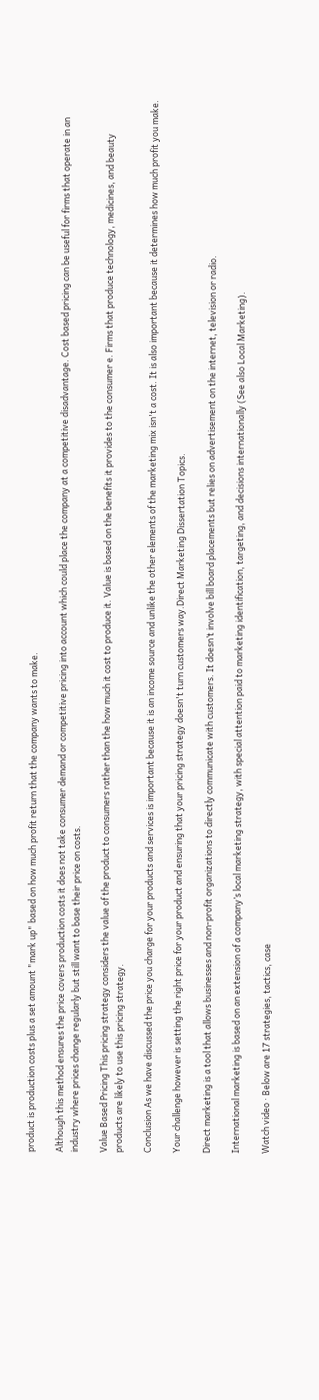product is production costs plus a set amount "mark up" based on how much profit return that the company wants to make.

Although this method ensures the price covers production costs it does not take consumer demand or competitive pricing into account which could place the company at a competitive disadvantage. Cost based pricing can be useful for firms that operate in an industry where prices change regularly but still want to base their price on costs.

Value Based Pricing This pricing strategy considers the value of the product to consumers rather than the how much it cost to produce it. Value is based on the benefits it provides to the consumer e. Firms that produce technology, medicines, and beauty products are likely to use this pricing strategy.

Conclusion As we have discussed the price you charge for your products and services is important because it is an income source and unlike the other elements of the marketing mix isn't a cost. It is also important because it determines how much profit you make.

Your challenge however is setting the right price for your product and ensuring that your pricing strategy doesn't turn customers way.Direct Marketing Dissertation Topics.

Direct marketing is a tool that allows businesses and non-profit organizations to directly communicate with customers. It doesn’t involve bill board placements but relies on advertisement on the internet, television or radio.

International marketing is based on an extension of a company’s local marketing strategy, with special attention paid to marketing identification, targeting, and decisions internationally (See also Local Marketing).

Watch video · Below are 17 strategies, tactics, case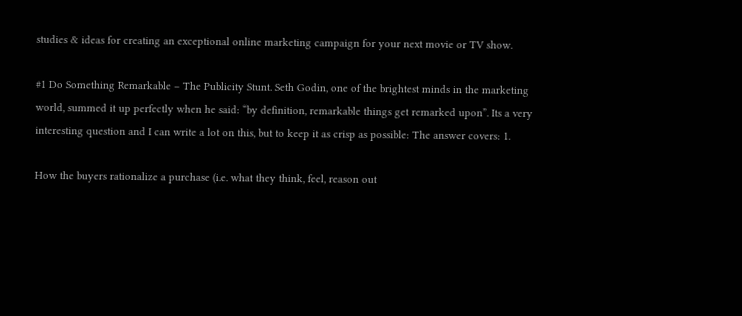studies & ideas for creating an exceptional online marketing campaign for your next movie or TV show.

#1 Do Something Remarkable – The Publicity Stunt. Seth Godin, one of the brightest minds in the marketing world, summed it up perfectly when he said: “by definition, remarkable things get remarked upon”. Its a very interesting question and I can write a lot on this, but to keep it as crisp as possible: The answer covers: 1.

How the buyers rationalize a purchase (i.e. what they think, feel, reason out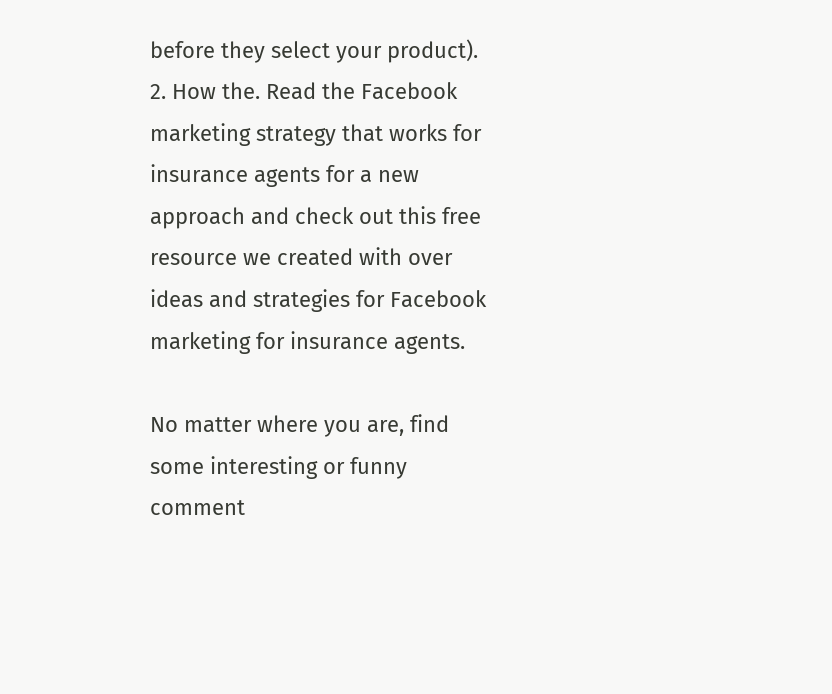before they select your product). 2. How the. Read the Facebook marketing strategy that works for insurance agents for a new approach and check out this free resource we created with over ideas and strategies for Facebook marketing for insurance agents.

No matter where you are, find some interesting or funny comment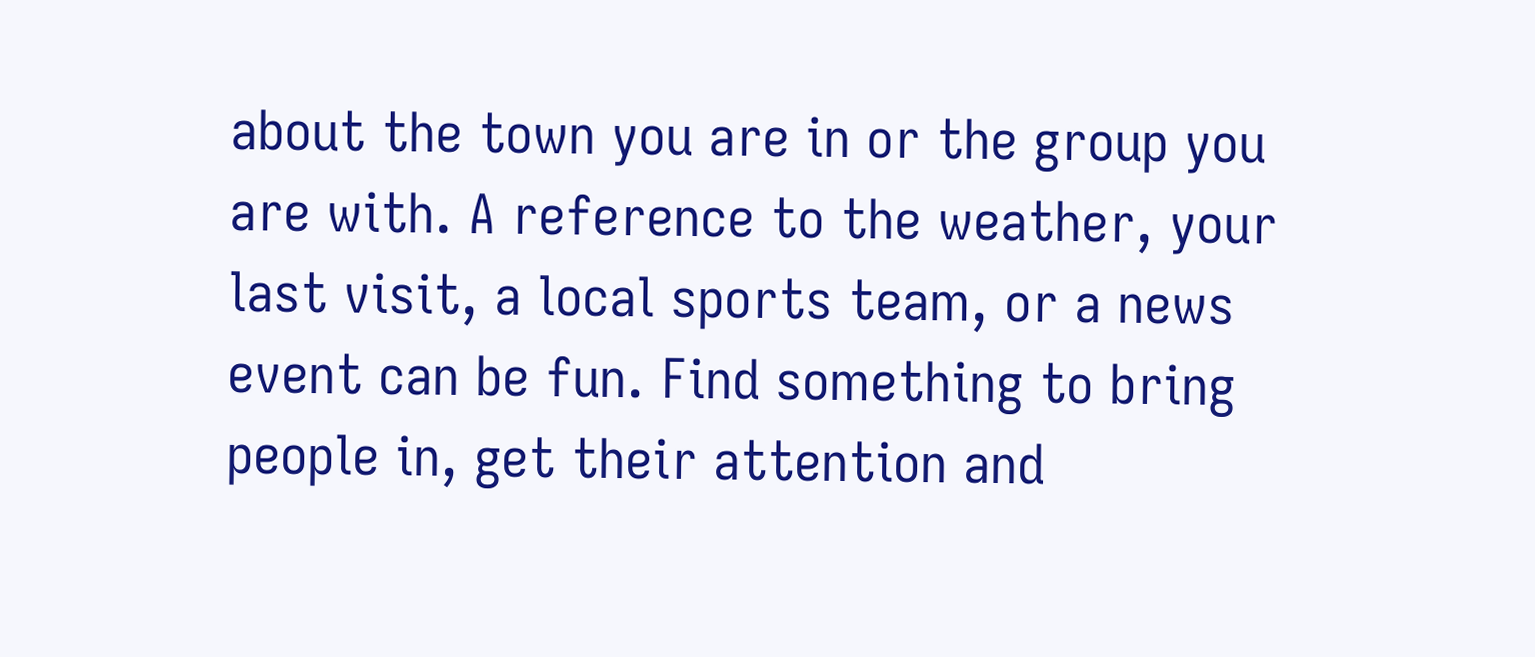about the town you are in or the group you are with. A reference to the weather, your last visit, a local sports team, or a news event can be fun. Find something to bring people in, get their attention and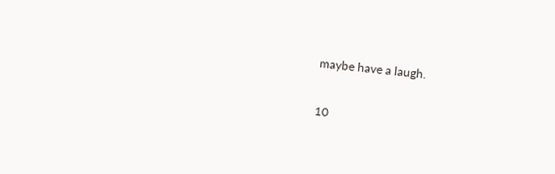maybe have a laugh.

10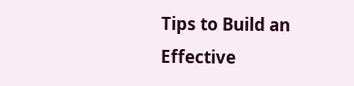Tips to Build an Effective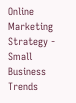Online Marketing Strategy - Small Business Trends